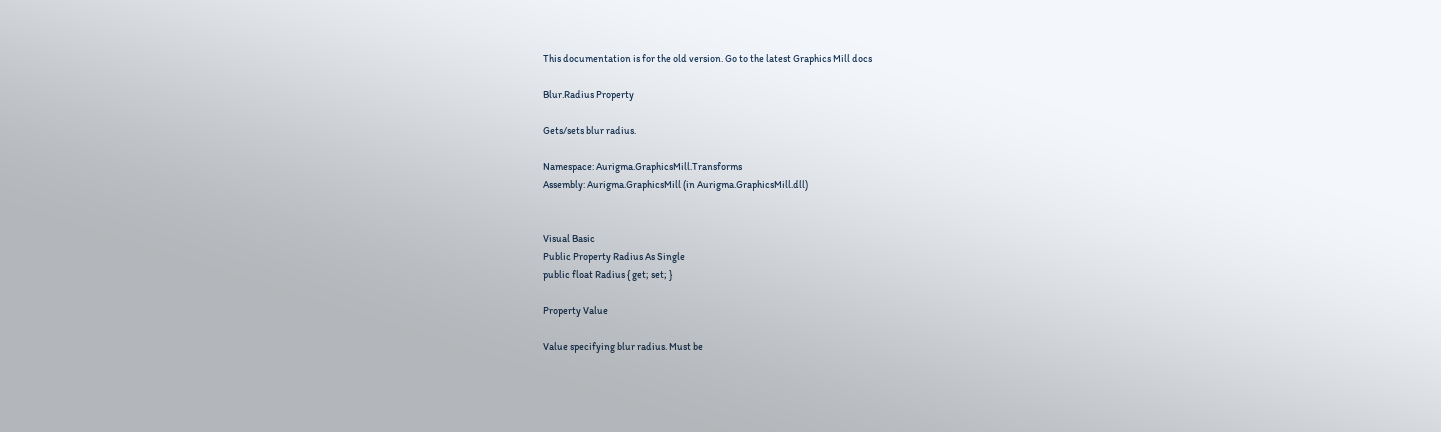This documentation is for the old version. Go to the latest Graphics Mill docs

Blur.Radius Property

Gets/sets blur radius.

Namespace: Aurigma.GraphicsMill.Transforms
Assembly: Aurigma.GraphicsMill (in Aurigma.GraphicsMill.dll)


Visual Basic
Public Property Radius As Single
public float Radius { get; set; }

Property Value

Value specifying blur radius. Must be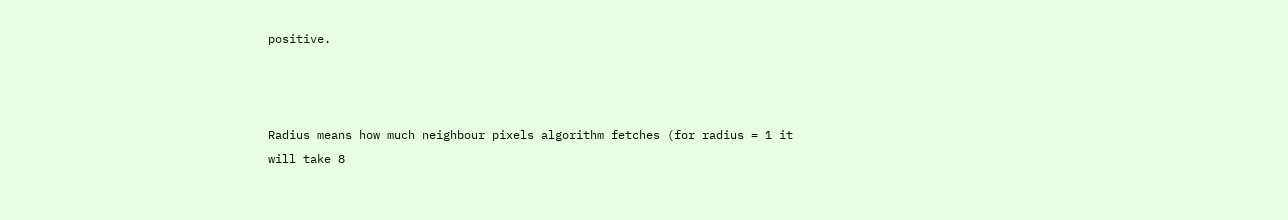positive.



Radius means how much neighbour pixels algorithm fetches (for radius = 1 it will take 8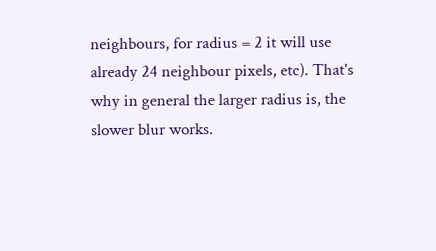neighbours, for radius = 2 it will use already 24 neighbour pixels, etc). That's why in general the larger radius is, the slower blur works.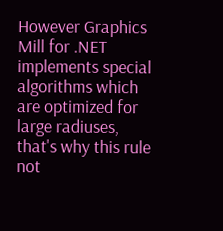However Graphics Mill for .NET implements special algorithms which are optimized for large radiuses, that's why this rule not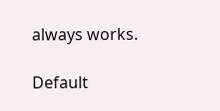always works.

Default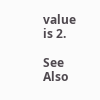value is 2.

See Also